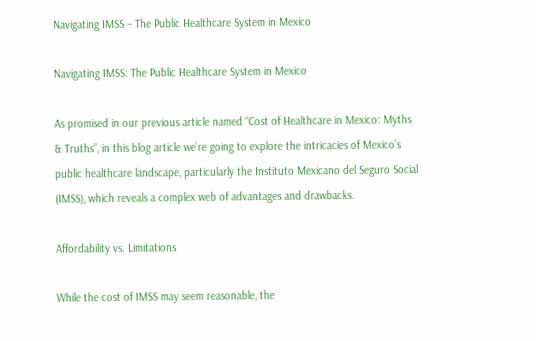Navigating IMSS – The Public Healthcare System in Mexico

Navigating IMSS: The Public Healthcare System in Mexico

As promised in our previous article named “Cost of Healthcare in Mexico: Myths & Truths”, in this blog article we’re going to explore the intricacies of Mexico’s public healthcare landscape, particularly the Instituto Mexicano del Seguro Social (IMSS), which reveals a complex web of advantages and drawbacks.

Affordability vs. Limitations

While the cost of IMSS may seem reasonable, the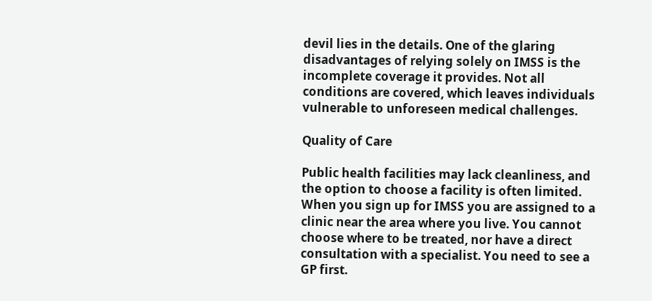devil lies in the details. One of the glaring disadvantages of relying solely on IMSS is the incomplete coverage it provides. Not all conditions are covered, which leaves individuals vulnerable to unforeseen medical challenges.

Quality of Care

Public health facilities may lack cleanliness, and the option to choose a facility is often limited. When you sign up for IMSS you are assigned to a clinic near the area where you live. You cannot choose where to be treated, nor have a direct consultation with a specialist. You need to see a GP first.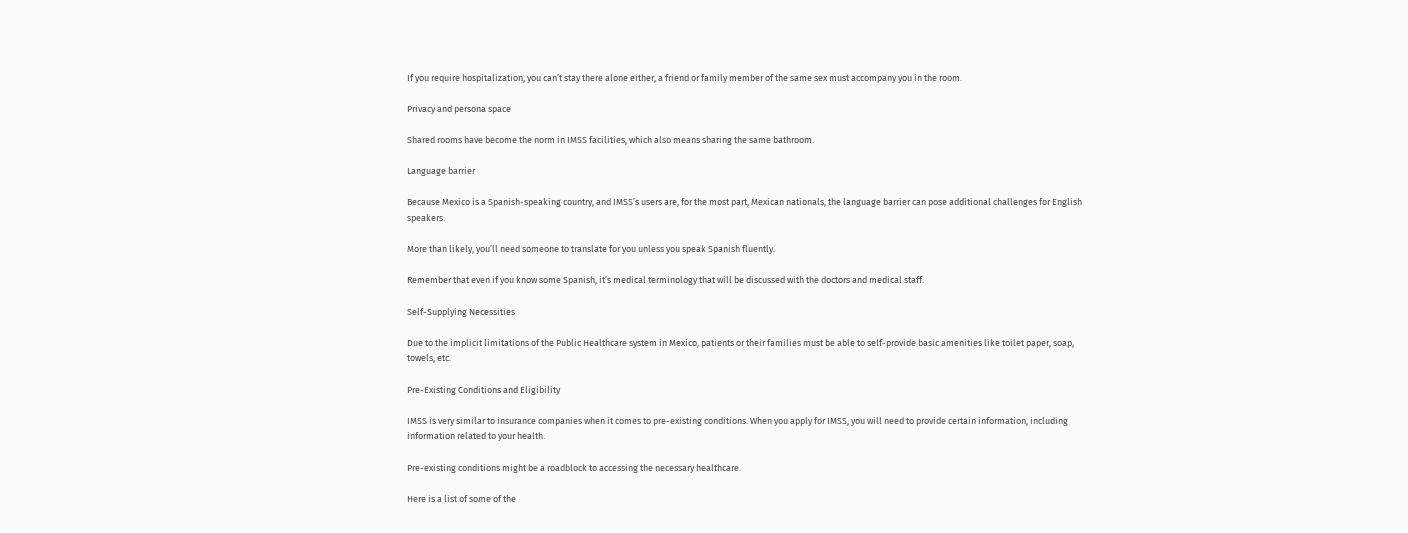If you require hospitalization, you can’t stay there alone either, a friend or family member of the same sex must accompany you in the room.

Privacy and persona space

Shared rooms have become the norm in IMSS facilities, which also means sharing the same bathroom.

Language barrier

Because Mexico is a Spanish-speaking country, and IMSS’s users are, for the most part, Mexican nationals, the language barrier can pose additional challenges for English speakers.

More than likely, you’ll need someone to translate for you unless you speak Spanish fluently.

Remember that even if you know some Spanish, it’s medical terminology that will be discussed with the doctors and medical staff.

Self-Supplying Necessities

Due to the implicit limitations of the Public Healthcare system in Mexico, patients or their families must be able to self-provide basic amenities like toilet paper, soap, towels, etc.

Pre-Existing Conditions and Eligibility

IMSS is very similar to insurance companies when it comes to pre-existing conditions. When you apply for IMSS, you will need to provide certain information, including information related to your health.

Pre-existing conditions might be a roadblock to accessing the necessary healthcare.

Here is a list of some of the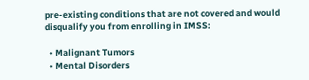pre-existing conditions that are not covered and would disqualify you from enrolling in IMSS:

  • Malignant Tumors
  • Mental Disorders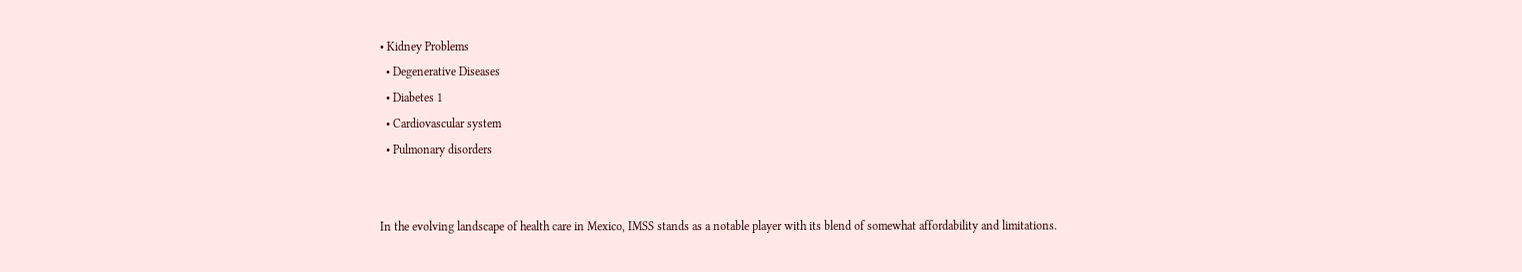• Kidney Problems
  • Degenerative Diseases
  • Diabetes 1
  • Cardiovascular system
  • Pulmonary disorders


In the evolving landscape of health care in Mexico, IMSS stands as a notable player with its blend of somewhat affordability and limitations.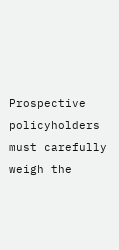Prospective policyholders must carefully weigh the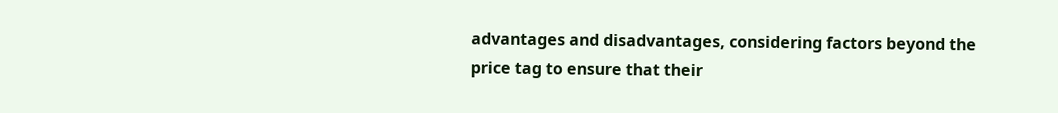advantages and disadvantages, considering factors beyond the price tag to ensure that their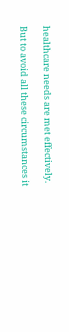healthcare needs are met effectively.

But to avoid all these circumstances it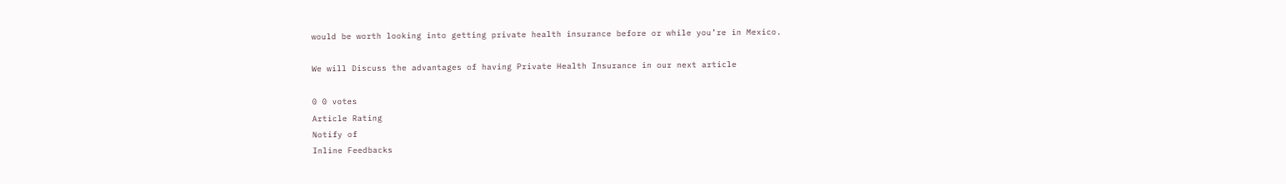would be worth looking into getting private health insurance before or while you’re in Mexico.

We will Discuss the advantages of having Private Health Insurance in our next article

0 0 votes
Article Rating
Notify of
Inline Feedbacks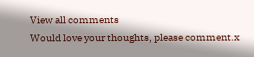View all comments
Would love your thoughts, please comment.x